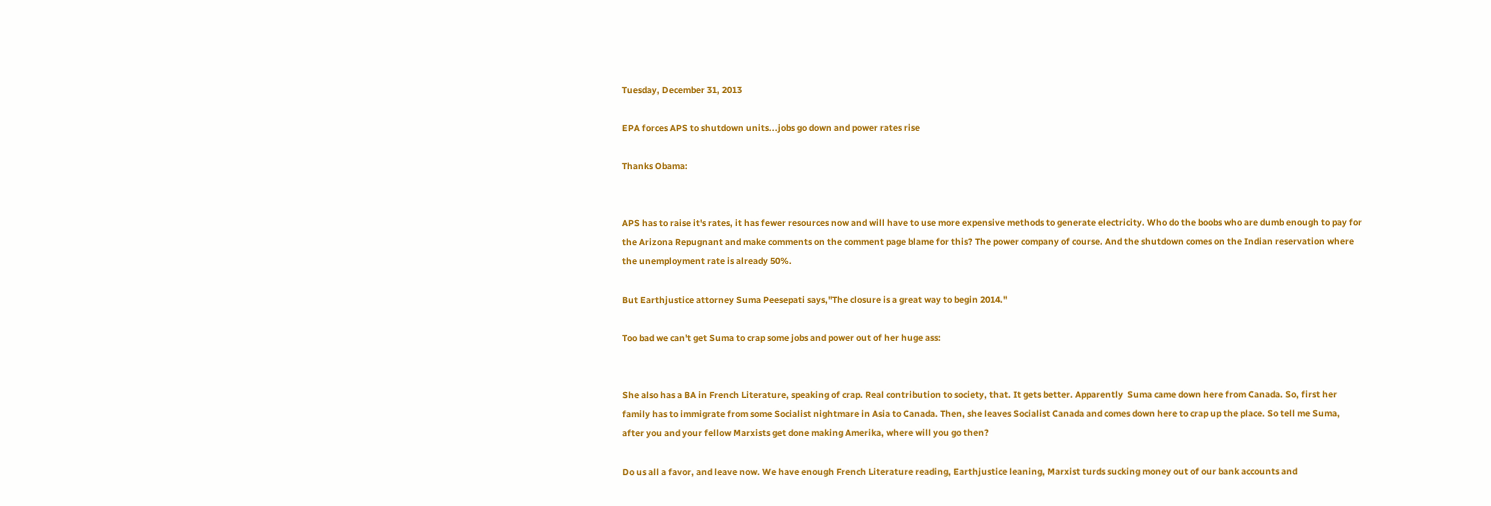Tuesday, December 31, 2013

EPA forces APS to shutdown units...jobs go down and power rates rise

Thanks Obama:


APS has to raise it's rates, it has fewer resources now and will have to use more expensive methods to generate electricity. Who do the boobs who are dumb enough to pay for the Arizona Repugnant and make comments on the comment page blame for this? The power company of course. And the shutdown comes on the Indian reservation where the unemployment rate is already 50%.

But Earthjustice attorney Suma Peesepati says,"The closure is a great way to begin 2014."

Too bad we can't get Suma to crap some jobs and power out of her huge ass:


She also has a BA in French Literature, speaking of crap. Real contribution to society, that. It gets better. Apparently  Suma came down here from Canada. So, first her family has to immigrate from some Socialist nightmare in Asia to Canada. Then, she leaves Socialist Canada and comes down here to crap up the place. So tell me Suma, after you and your fellow Marxists get done making Amerika, where will you go then?

Do us all a favor, and leave now. We have enough French Literature reading, Earthjustice leaning, Marxist turds sucking money out of our bank accounts and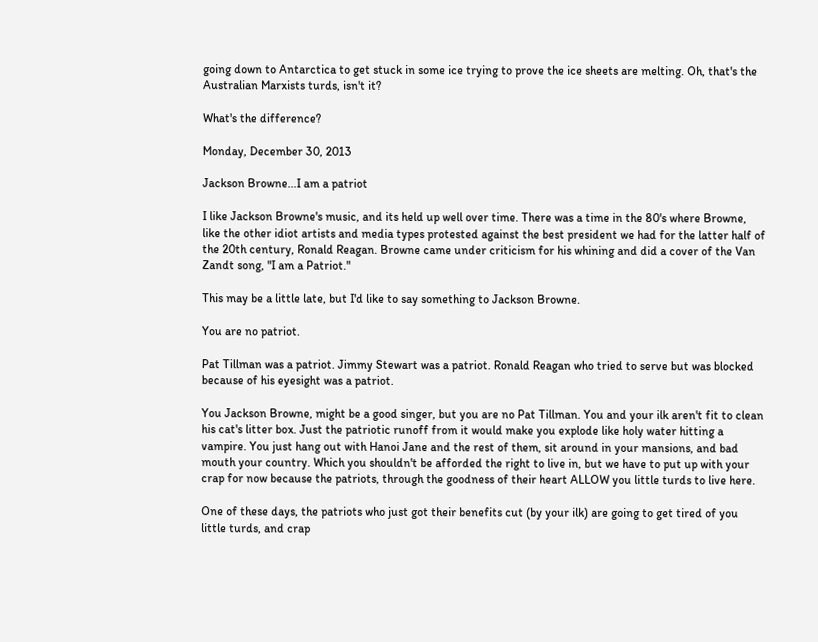going down to Antarctica to get stuck in some ice trying to prove the ice sheets are melting. Oh, that's the Australian Marxists turds, isn't it?

What's the difference?

Monday, December 30, 2013

Jackson Browne...I am a patriot

I like Jackson Browne's music, and its held up well over time. There was a time in the 80's where Browne, like the other idiot artists and media types protested against the best president we had for the latter half of the 20th century, Ronald Reagan. Browne came under criticism for his whining and did a cover of the Van Zandt song, "I am a Patriot."

This may be a little late, but I'd like to say something to Jackson Browne.

You are no patriot.

Pat Tillman was a patriot. Jimmy Stewart was a patriot. Ronald Reagan who tried to serve but was blocked because of his eyesight was a patriot.

You Jackson Browne, might be a good singer, but you are no Pat Tillman. You and your ilk aren't fit to clean his cat's litter box. Just the patriotic runoff from it would make you explode like holy water hitting a vampire. You just hang out with Hanoi Jane and the rest of them, sit around in your mansions, and bad mouth your country. Which you shouldn't be afforded the right to live in, but we have to put up with your crap for now because the patriots, through the goodness of their heart ALLOW you little turds to live here.

One of these days, the patriots who just got their benefits cut (by your ilk) are going to get tired of you little turds, and crap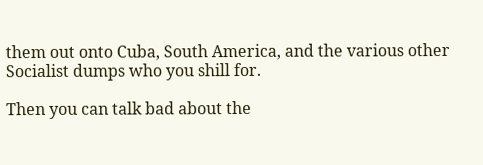them out onto Cuba, South America, and the various other Socialist dumps who you shill for.

Then you can talk bad about the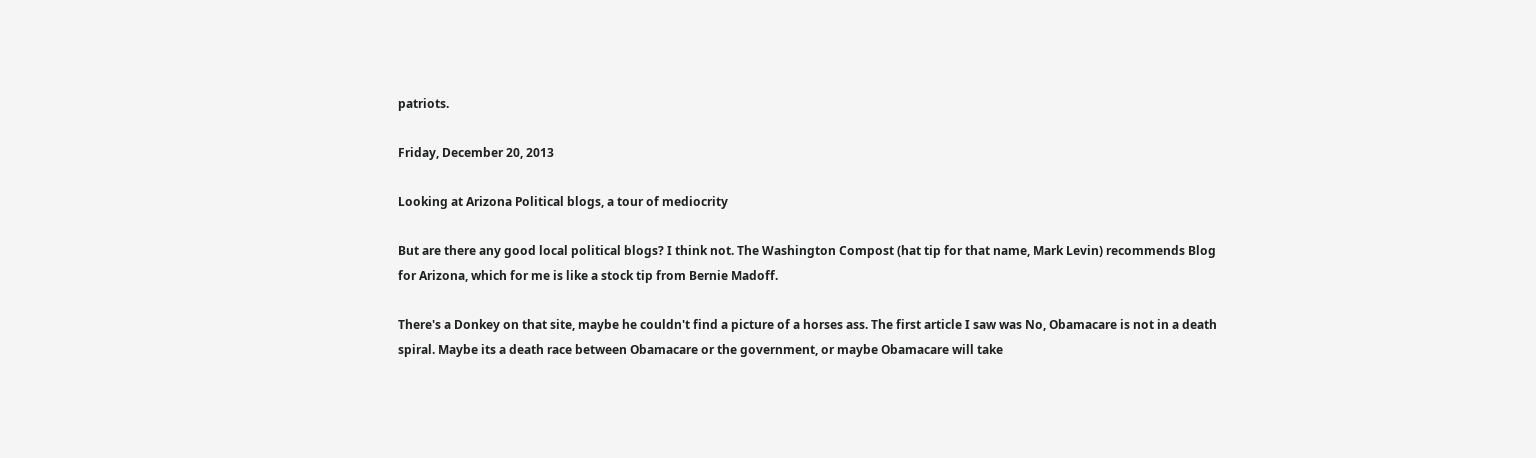patriots.

Friday, December 20, 2013

Looking at Arizona Political blogs, a tour of mediocrity

But are there any good local political blogs? I think not. The Washington Compost (hat tip for that name, Mark Levin) recommends Blog for Arizona, which for me is like a stock tip from Bernie Madoff.

There's a Donkey on that site, maybe he couldn't find a picture of a horses ass. The first article I saw was No, Obamacare is not in a death spiral. Maybe its a death race between Obamacare or the government, or maybe Obamacare will take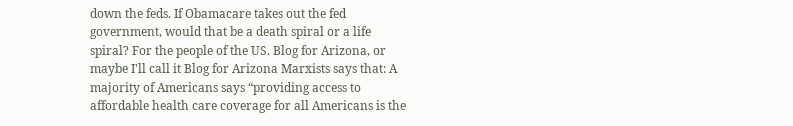down the feds. If Obamacare takes out the fed government, would that be a death spiral or a life spiral? For the people of the US. Blog for Arizona, or maybe I'll call it Blog for Arizona Marxists says that: A majority of Americans says “providing access to affordable health care coverage for all Americans is the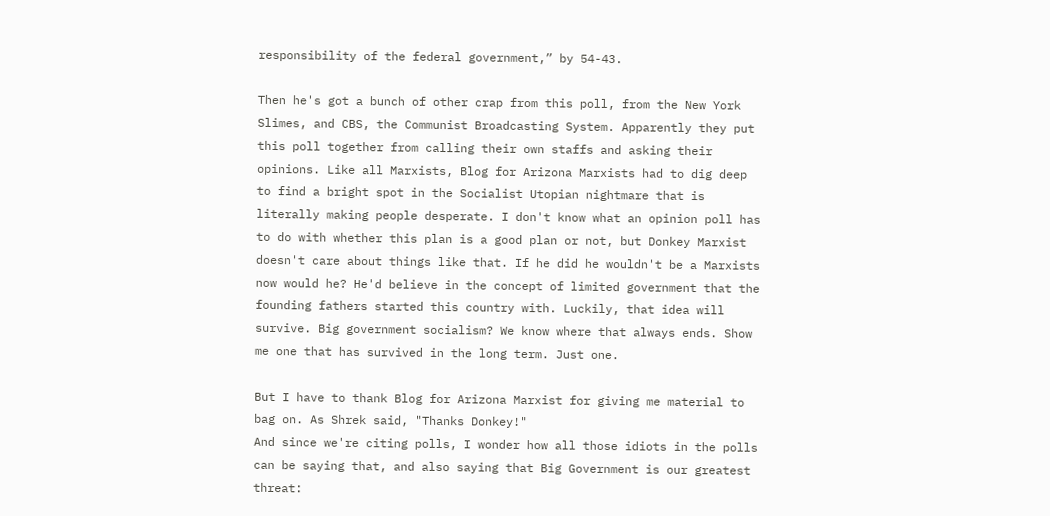responsibility of the federal government,” by 54-43.

Then he's got a bunch of other crap from this poll, from the New York Slimes, and CBS, the Communist Broadcasting System. Apparently they put this poll together from calling their own staffs and asking their opinions. Like all Marxists, Blog for Arizona Marxists had to dig deep to find a bright spot in the Socialist Utopian nightmare that is literally making people desperate. I don't know what an opinion poll has to do with whether this plan is a good plan or not, but Donkey Marxist doesn't care about things like that. If he did he wouldn't be a Marxists now would he? He'd believe in the concept of limited government that the founding fathers started this country with. Luckily, that idea will survive. Big government socialism? We know where that always ends. Show me one that has survived in the long term. Just one.

But I have to thank Blog for Arizona Marxist for giving me material to bag on. As Shrek said, "Thanks Donkey!"
And since we're citing polls, I wonder how all those idiots in the polls can be saying that, and also saying that Big Government is our greatest threat: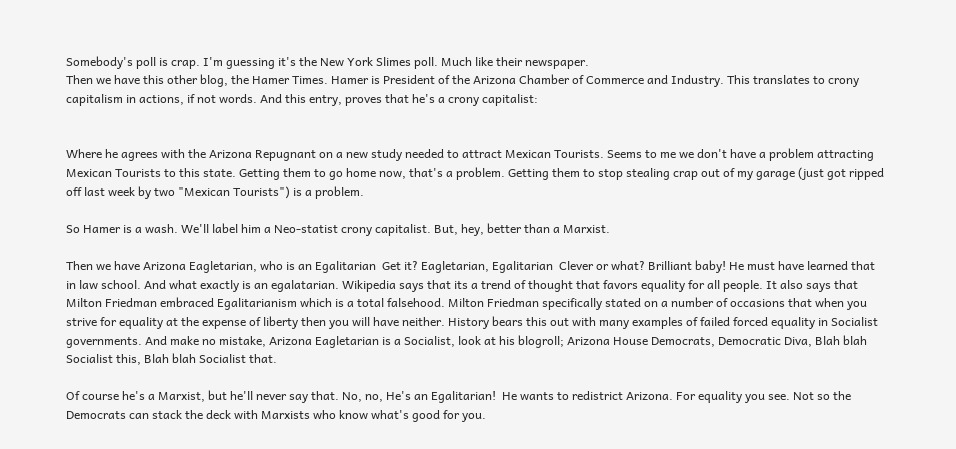Somebody's poll is crap. I'm guessing it's the New York Slimes poll. Much like their newspaper.
Then we have this other blog, the Hamer Times. Hamer is President of the Arizona Chamber of Commerce and Industry. This translates to crony capitalism in actions, if not words. And this entry, proves that he's a crony capitalist:


Where he agrees with the Arizona Repugnant on a new study needed to attract Mexican Tourists. Seems to me we don't have a problem attracting Mexican Tourists to this state. Getting them to go home now, that's a problem. Getting them to stop stealing crap out of my garage (just got ripped off last week by two "Mexican Tourists") is a problem.

So Hamer is a wash. We'll label him a Neo-statist crony capitalist. But, hey, better than a Marxist.

Then we have Arizona Eagletarian, who is an Egalitarian  Get it? Eagletarian, Egalitarian  Clever or what? Brilliant baby! He must have learned that in law school. And what exactly is an egalatarian. Wikipedia says that its a trend of thought that favors equality for all people. It also says that Milton Friedman embraced Egalitarianism which is a total falsehood. Milton Friedman specifically stated on a number of occasions that when you strive for equality at the expense of liberty then you will have neither. History bears this out with many examples of failed forced equality in Socialist governments. And make no mistake, Arizona Eagletarian is a Socialist, look at his blogroll; Arizona House Democrats, Democratic Diva, Blah blah Socialist this, Blah blah Socialist that.

Of course he's a Marxist, but he'll never say that. No, no, He's an Egalitarian!  He wants to redistrict Arizona. For equality you see. Not so the Democrats can stack the deck with Marxists who know what's good for you.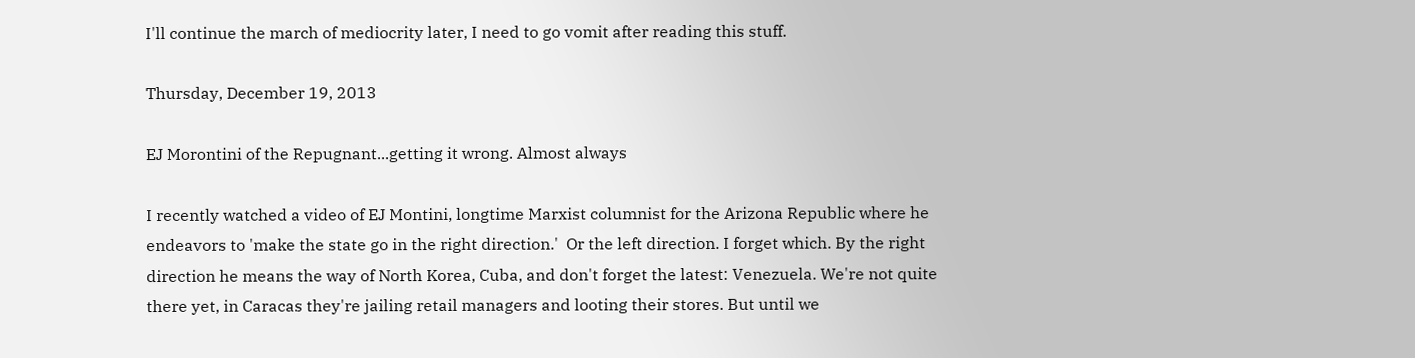I'll continue the march of mediocrity later, I need to go vomit after reading this stuff.

Thursday, December 19, 2013

EJ Morontini of the Repugnant...getting it wrong. Almost always

I recently watched a video of EJ Montini, longtime Marxist columnist for the Arizona Republic where he endeavors to 'make the state go in the right direction.'  Or the left direction. I forget which. By the right direction he means the way of North Korea, Cuba, and don't forget the latest: Venezuela. We're not quite there yet, in Caracas they're jailing retail managers and looting their stores. But until we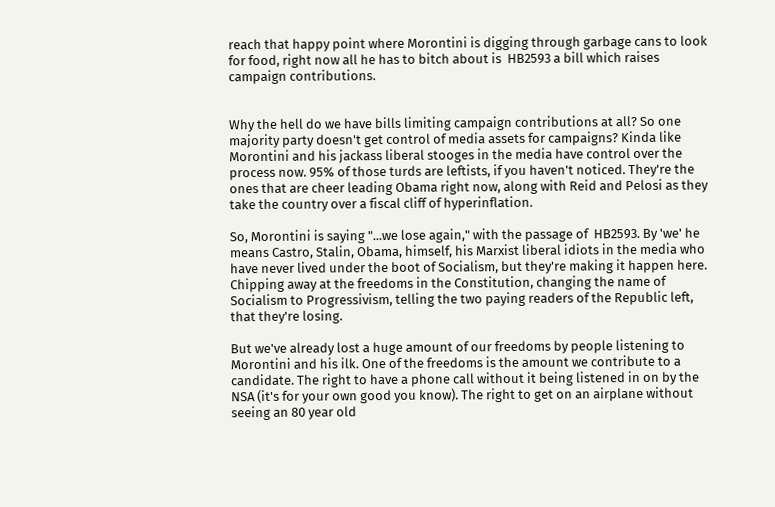reach that happy point where Morontini is digging through garbage cans to look for food, right now all he has to bitch about is  HB2593 a bill which raises campaign contributions.


Why the hell do we have bills limiting campaign contributions at all? So one majority party doesn't get control of media assets for campaigns? Kinda like Morontini and his jackass liberal stooges in the media have control over the process now. 95% of those turds are leftists, if you haven't noticed. They're the ones that are cheer leading Obama right now, along with Reid and Pelosi as they take the country over a fiscal cliff of hyperinflation.

So, Morontini is saying "...we lose again," with the passage of  HB2593. By 'we' he means Castro, Stalin, Obama, himself, his Marxist liberal idiots in the media who have never lived under the boot of Socialism, but they're making it happen here. Chipping away at the freedoms in the Constitution, changing the name of Socialism to Progressivism, telling the two paying readers of the Republic left, that they're losing.

But we've already lost a huge amount of our freedoms by people listening to Morontini and his ilk. One of the freedoms is the amount we contribute to a candidate. The right to have a phone call without it being listened in on by the NSA (it's for your own good you know). The right to get on an airplane without seeing an 80 year old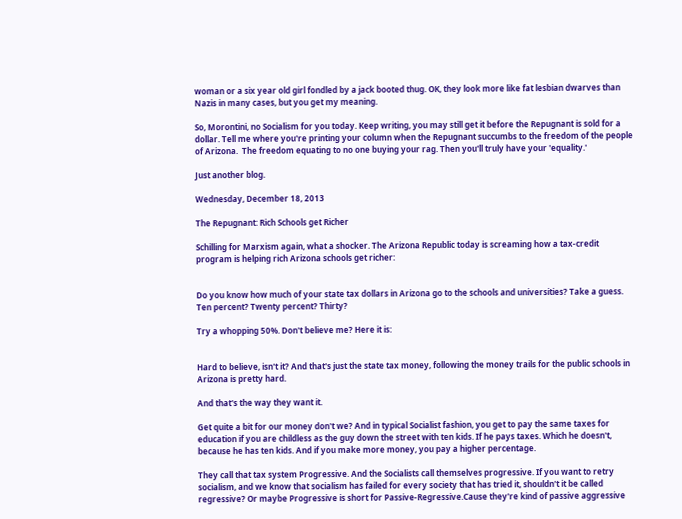woman or a six year old girl fondled by a jack booted thug. OK, they look more like fat lesbian dwarves than Nazis in many cases, but you get my meaning.

So, Morontini, no Socialism for you today. Keep writing, you may still get it before the Repugnant is sold for a dollar. Tell me where you're printing your column when the Repugnant succumbs to the freedom of the people of Arizona.  The freedom equating to no one buying your rag. Then you'll truly have your 'equality.'

Just another blog.

Wednesday, December 18, 2013

The Repugnant: Rich Schools get Richer

Schilling for Marxism again, what a shocker. The Arizona Republic today is screaming how a tax-credit program is helping rich Arizona schools get richer:


Do you know how much of your state tax dollars in Arizona go to the schools and universities? Take a guess. Ten percent? Twenty percent? Thirty?

Try a whopping 50%. Don't believe me? Here it is:


Hard to believe, isn't it? And that's just the state tax money, following the money trails for the public schools in Arizona is pretty hard.

And that's the way they want it.

Get quite a bit for our money don't we? And in typical Socialist fashion, you get to pay the same taxes for education if you are childless as the guy down the street with ten kids. If he pays taxes. Which he doesn't, because he has ten kids. And if you make more money, you pay a higher percentage.

They call that tax system Progressive. And the Socialists call themselves progressive. If you want to retry socialism, and we know that socialism has failed for every society that has tried it, shouldn't it be called regressive? Or maybe Progressive is short for Passive-Regressive.Cause they're kind of passive aggressive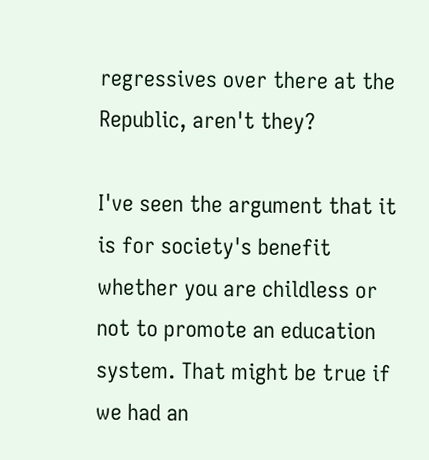regressives over there at the Republic, aren't they?

I've seen the argument that it is for society's benefit whether you are childless or not to promote an education system. That might be true if we had an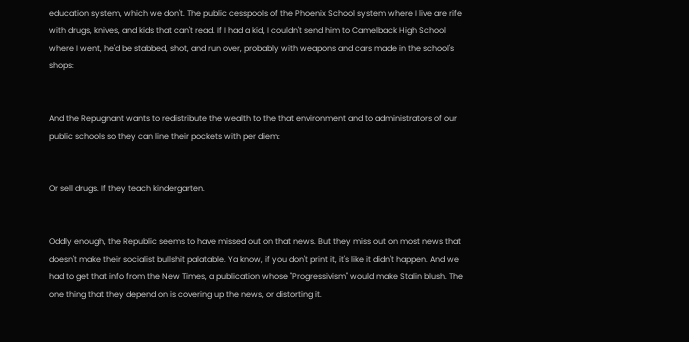education system, which we don't. The public cesspools of the Phoenix School system where I live are rife with drugs, knives, and kids that can't read. If I had a kid, I couldn't send him to Camelback High School where I went, he'd be stabbed, shot, and run over, probably with weapons and cars made in the school's shops:


And the Repugnant wants to redistribute the wealth to the that environment and to administrators of our public schools so they can line their pockets with per diem:


Or sell drugs. If they teach kindergarten.


Oddly enough, the Republic seems to have missed out on that news. But they miss out on most news that doesn't make their socialist bullshit palatable. Ya know, if you don't print it, it's like it didn't happen. And we had to get that info from the New Times, a publication whose "Progressivism" would make Stalin blush. The one thing that they depend on is covering up the news, or distorting it.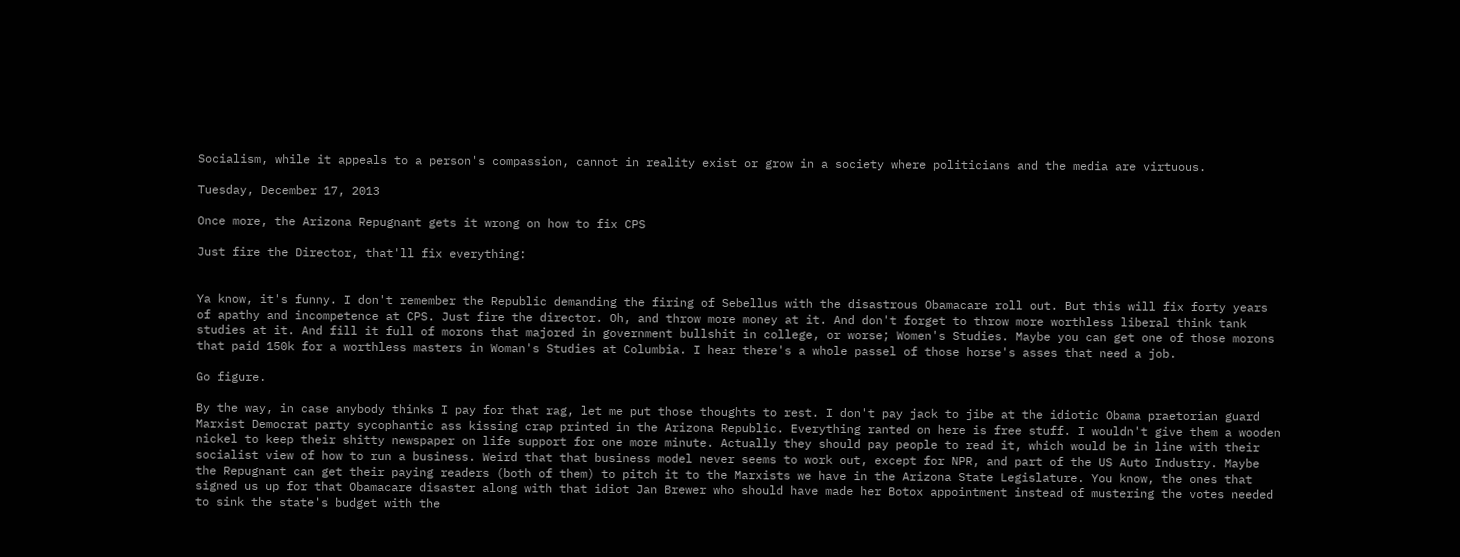Socialism, while it appeals to a person's compassion, cannot in reality exist or grow in a society where politicians and the media are virtuous.

Tuesday, December 17, 2013

Once more, the Arizona Repugnant gets it wrong on how to fix CPS

Just fire the Director, that'll fix everything:


Ya know, it's funny. I don't remember the Republic demanding the firing of Sebellus with the disastrous Obamacare roll out. But this will fix forty years of apathy and incompetence at CPS. Just fire the director. Oh, and throw more money at it. And don't forget to throw more worthless liberal think tank studies at it. And fill it full of morons that majored in government bullshit in college, or worse; Women's Studies. Maybe you can get one of those morons that paid 150k for a worthless masters in Woman's Studies at Columbia. I hear there's a whole passel of those horse's asses that need a job.

Go figure.

By the way, in case anybody thinks I pay for that rag, let me put those thoughts to rest. I don't pay jack to jibe at the idiotic Obama praetorian guard Marxist Democrat party sycophantic ass kissing crap printed in the Arizona Republic. Everything ranted on here is free stuff. I wouldn't give them a wooden nickel to keep their shitty newspaper on life support for one more minute. Actually they should pay people to read it, which would be in line with their socialist view of how to run a business. Weird that that business model never seems to work out, except for NPR, and part of the US Auto Industry. Maybe the Repugnant can get their paying readers (both of them) to pitch it to the Marxists we have in the Arizona State Legislature. You know, the ones that signed us up for that Obamacare disaster along with that idiot Jan Brewer who should have made her Botox appointment instead of mustering the votes needed to sink the state's budget with the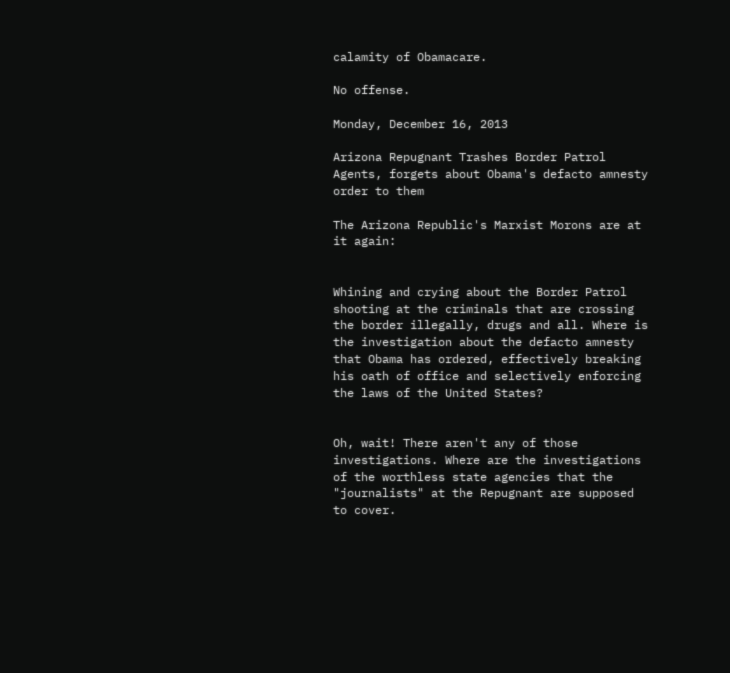calamity of Obamacare.

No offense.

Monday, December 16, 2013

Arizona Repugnant Trashes Border Patrol Agents, forgets about Obama's defacto amnesty order to them

The Arizona Republic's Marxist Morons are at it again:


Whining and crying about the Border Patrol shooting at the criminals that are crossing the border illegally, drugs and all. Where is the investigation about the defacto amnesty that Obama has ordered, effectively breaking his oath of office and selectively enforcing the laws of the United States?


Oh, wait! There aren't any of those investigations. Where are the investigations of the worthless state agencies that the "journalists" at the Repugnant are supposed to cover.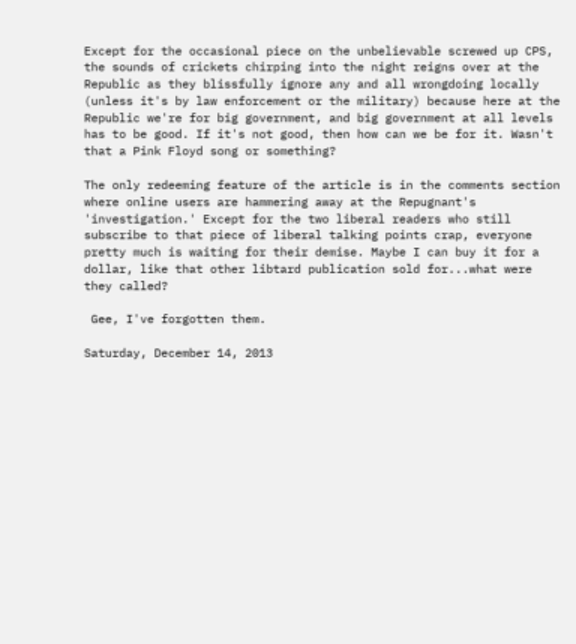Except for the occasional piece on the unbelievable screwed up CPS, the sounds of crickets chirping into the night reigns over at the Republic as they blissfully ignore any and all wrongdoing locally (unless it's by law enforcement or the military) because here at the Republic we're for big government, and big government at all levels has to be good. If it's not good, then how can we be for it. Wasn't that a Pink Floyd song or something?

The only redeeming feature of the article is in the comments section where online users are hammering away at the Repugnant's 'investigation.' Except for the two liberal readers who still subscribe to that piece of liberal talking points crap, everyone pretty much is waiting for their demise. Maybe I can buy it for a dollar, like that other libtard publication sold for...what were they called?

 Gee, I've forgotten them.

Saturday, December 14, 2013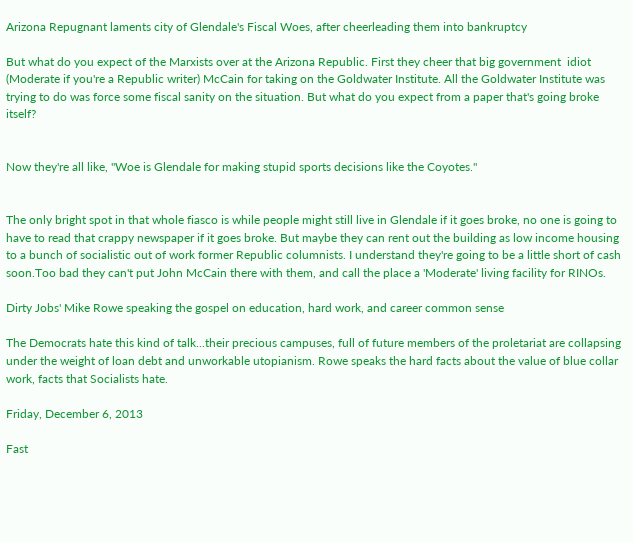Arizona Repugnant laments city of Glendale's Fiscal Woes, after cheerleading them into bankruptcy

But what do you expect of the Marxists over at the Arizona Republic. First they cheer that big government  idiot (Moderate if you're a Republic writer) McCain for taking on the Goldwater Institute. All the Goldwater Institute was trying to do was force some fiscal sanity on the situation. But what do you expect from a paper that's going broke itself?


Now they're all like, "Woe is Glendale for making stupid sports decisions like the Coyotes."


The only bright spot in that whole fiasco is while people might still live in Glendale if it goes broke, no one is going to have to read that crappy newspaper if it goes broke. But maybe they can rent out the building as low income housing to a bunch of socialistic out of work former Republic columnists. I understand they're going to be a little short of cash soon.Too bad they can't put John McCain there with them, and call the place a 'Moderate' living facility for RINOs.

Dirty Jobs' Mike Rowe speaking the gospel on education, hard work, and career common sense

The Democrats hate this kind of talk...their precious campuses, full of future members of the proletariat are collapsing under the weight of loan debt and unworkable utopianism. Rowe speaks the hard facts about the value of blue collar work, facts that Socialists hate.

Friday, December 6, 2013

Fast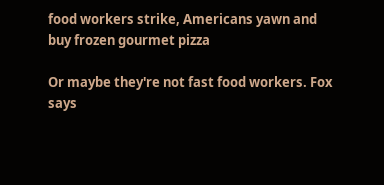food workers strike, Americans yawn and buy frozen gourmet pizza

Or maybe they're not fast food workers. Fox says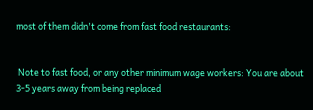most of them didn't come from fast food restaurants:


 Note to fast food, or any other minimum wage workers: You are about 3-5 years away from being replaced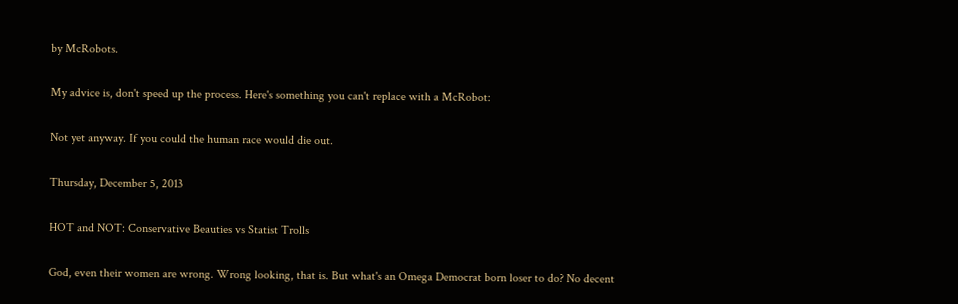by McRobots.

My advice is, don't speed up the process. Here's something you can't replace with a McRobot:

Not yet anyway. If you could the human race would die out.

Thursday, December 5, 2013

HOT and NOT: Conservative Beauties vs Statist Trolls

God, even their women are wrong. Wrong looking, that is. But what's an Omega Democrat born loser to do? No decent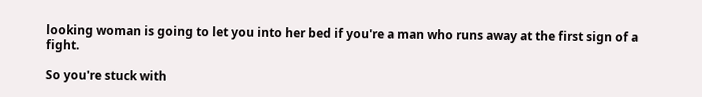looking woman is going to let you into her bed if you're a man who runs away at the first sign of a fight.

So you're stuck with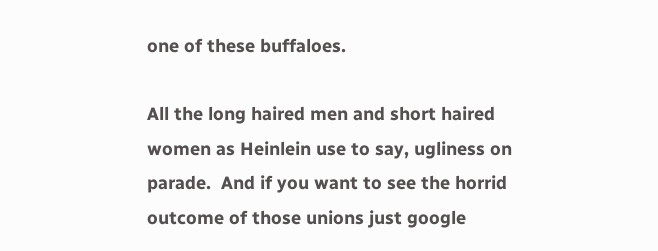one of these buffaloes.

All the long haired men and short haired women as Heinlein use to say, ugliness on parade.  And if you want to see the horrid outcome of those unions just google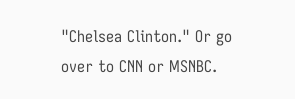"Chelsea Clinton." Or go over to CNN or MSNBC.